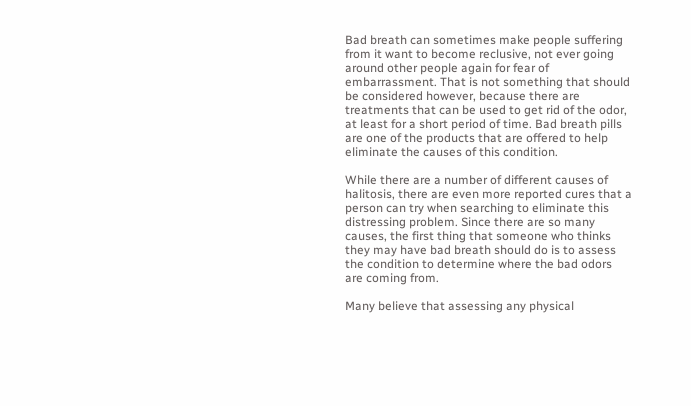Bad breath can sometimes make people suffering from it want to become reclusive, not ever going around other people again for fear of embarrassment. That is not something that should be considered however, because there are treatments that can be used to get rid of the odor, at least for a short period of time. Bad breath pills are one of the products that are offered to help eliminate the causes of this condition.

While there are a number of different causes of halitosis, there are even more reported cures that a person can try when searching to eliminate this distressing problem. Since there are so many causes, the first thing that someone who thinks they may have bad breath should do is to assess the condition to determine where the bad odors are coming from.

Many believe that assessing any physical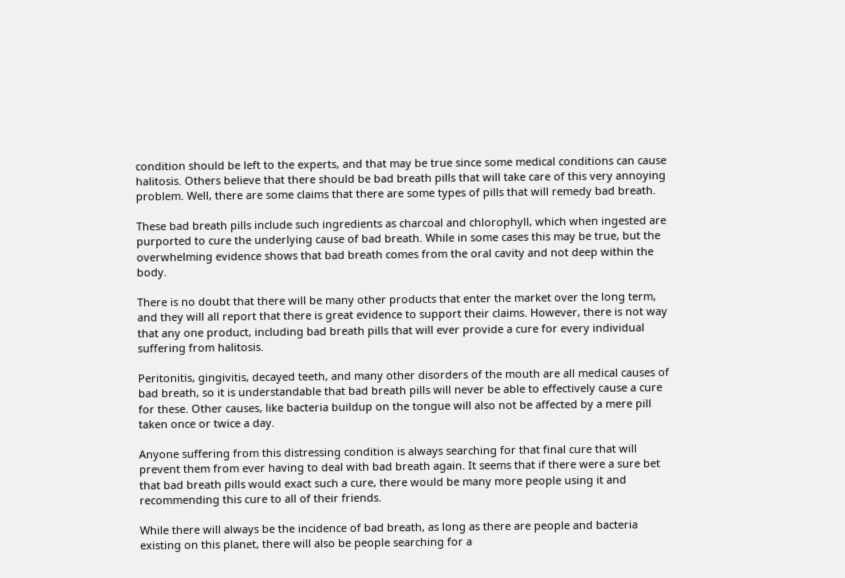condition should be left to the experts, and that may be true since some medical conditions can cause halitosis. Others believe that there should be bad breath pills that will take care of this very annoying problem. Well, there are some claims that there are some types of pills that will remedy bad breath.

These bad breath pills include such ingredients as charcoal and chlorophyll, which when ingested are purported to cure the underlying cause of bad breath. While in some cases this may be true, but the overwhelming evidence shows that bad breath comes from the oral cavity and not deep within the body.

There is no doubt that there will be many other products that enter the market over the long term, and they will all report that there is great evidence to support their claims. However, there is not way that any one product, including bad breath pills that will ever provide a cure for every individual suffering from halitosis.

Peritonitis, gingivitis, decayed teeth, and many other disorders of the mouth are all medical causes of bad breath, so it is understandable that bad breath pills will never be able to effectively cause a cure for these. Other causes, like bacteria buildup on the tongue will also not be affected by a mere pill taken once or twice a day.

Anyone suffering from this distressing condition is always searching for that final cure that will prevent them from ever having to deal with bad breath again. It seems that if there were a sure bet that bad breath pills would exact such a cure, there would be many more people using it and recommending this cure to all of their friends.

While there will always be the incidence of bad breath, as long as there are people and bacteria existing on this planet, there will also be people searching for a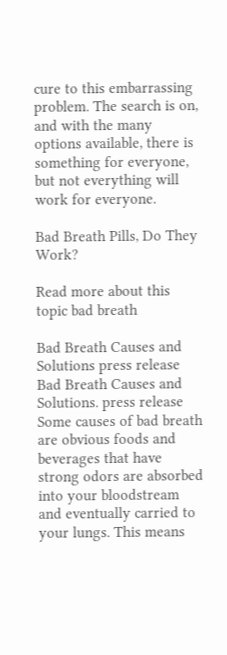cure to this embarrassing problem. The search is on, and with the many options available, there is something for everyone, but not everything will work for everyone.

Bad Breath Pills, Do They Work?

Read more about this topic bad breath

Bad Breath Causes and Solutions press release Bad Breath Causes and Solutions. press release Some causes of bad breath are obvious foods and beverages that have strong odors are absorbed into your bloodstream and eventually carried to your lungs. This means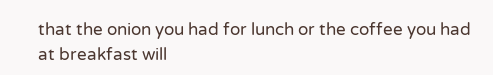that the onion you had for lunch or the coffee you had at breakfast will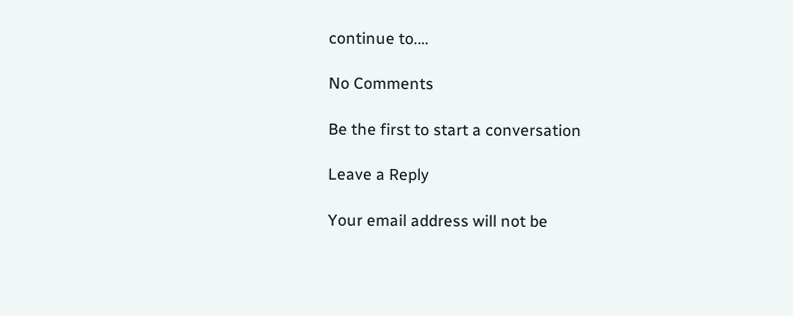continue to.…

No Comments

Be the first to start a conversation

Leave a Reply

Your email address will not be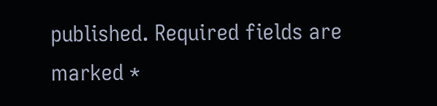published. Required fields are marked *